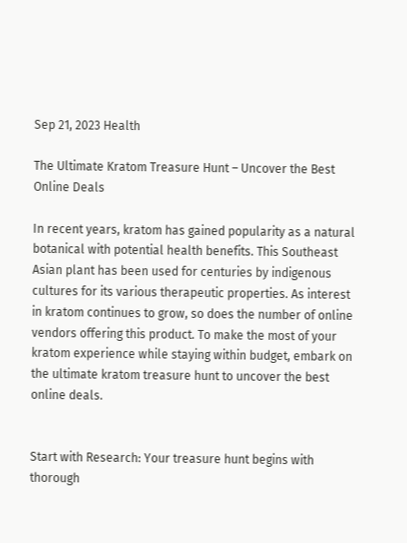Sep 21, 2023 Health

The Ultimate Kratom Treasure Hunt – Uncover the Best Online Deals

In recent years, kratom has gained popularity as a natural botanical with potential health benefits. This Southeast Asian plant has been used for centuries by indigenous cultures for its various therapeutic properties. As interest in kratom continues to grow, so does the number of online vendors offering this product. To make the most of your kratom experience while staying within budget, embark on the ultimate kratom treasure hunt to uncover the best online deals.


Start with Research: Your treasure hunt begins with thorough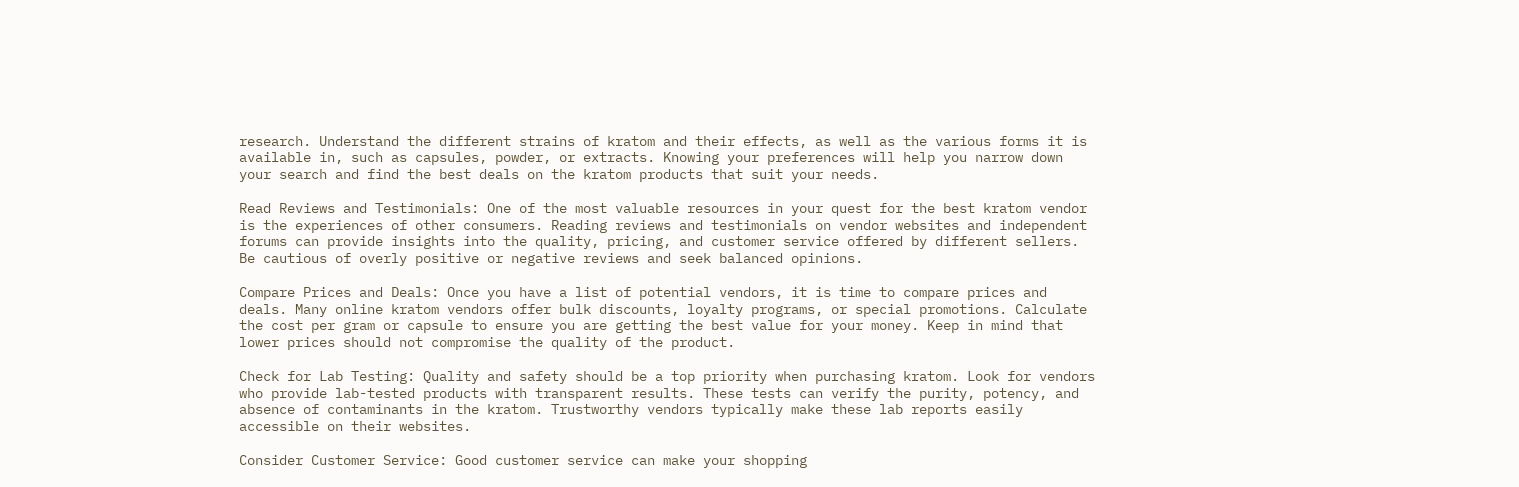research. Understand the different strains of kratom and their effects, as well as the various forms it is available in, such as capsules, powder, or extracts. Knowing your preferences will help you narrow down your search and find the best deals on the kratom products that suit your needs.

Read Reviews and Testimonials: One of the most valuable resources in your quest for the best kratom vendor is the experiences of other consumers. Reading reviews and testimonials on vendor websites and independent forums can provide insights into the quality, pricing, and customer service offered by different sellers. Be cautious of overly positive or negative reviews and seek balanced opinions.

Compare Prices and Deals: Once you have a list of potential vendors, it is time to compare prices and deals. Many online kratom vendors offer bulk discounts, loyalty programs, or special promotions. Calculate the cost per gram or capsule to ensure you are getting the best value for your money. Keep in mind that lower prices should not compromise the quality of the product.

Check for Lab Testing: Quality and safety should be a top priority when purchasing kratom. Look for vendors who provide lab-tested products with transparent results. These tests can verify the purity, potency, and absence of contaminants in the kratom. Trustworthy vendors typically make these lab reports easily accessible on their websites.

Consider Customer Service: Good customer service can make your shopping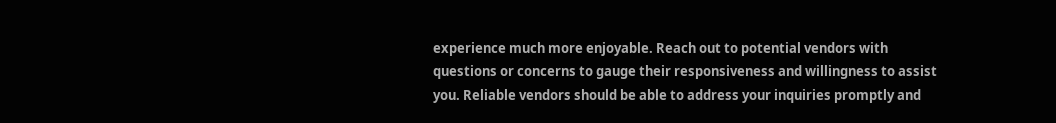experience much more enjoyable. Reach out to potential vendors with questions or concerns to gauge their responsiveness and willingness to assist you. Reliable vendors should be able to address your inquiries promptly and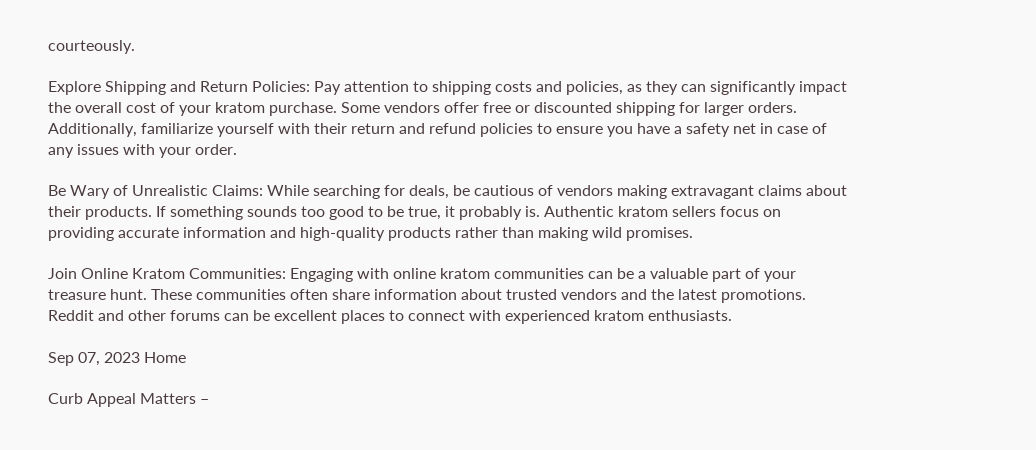courteously.

Explore Shipping and Return Policies: Pay attention to shipping costs and policies, as they can significantly impact the overall cost of your kratom purchase. Some vendors offer free or discounted shipping for larger orders. Additionally, familiarize yourself with their return and refund policies to ensure you have a safety net in case of any issues with your order.

Be Wary of Unrealistic Claims: While searching for deals, be cautious of vendors making extravagant claims about their products. If something sounds too good to be true, it probably is. Authentic kratom sellers focus on providing accurate information and high-quality products rather than making wild promises.

Join Online Kratom Communities: Engaging with online kratom communities can be a valuable part of your treasure hunt. These communities often share information about trusted vendors and the latest promotions. Reddit and other forums can be excellent places to connect with experienced kratom enthusiasts.

Sep 07, 2023 Home

Curb Appeal Matters –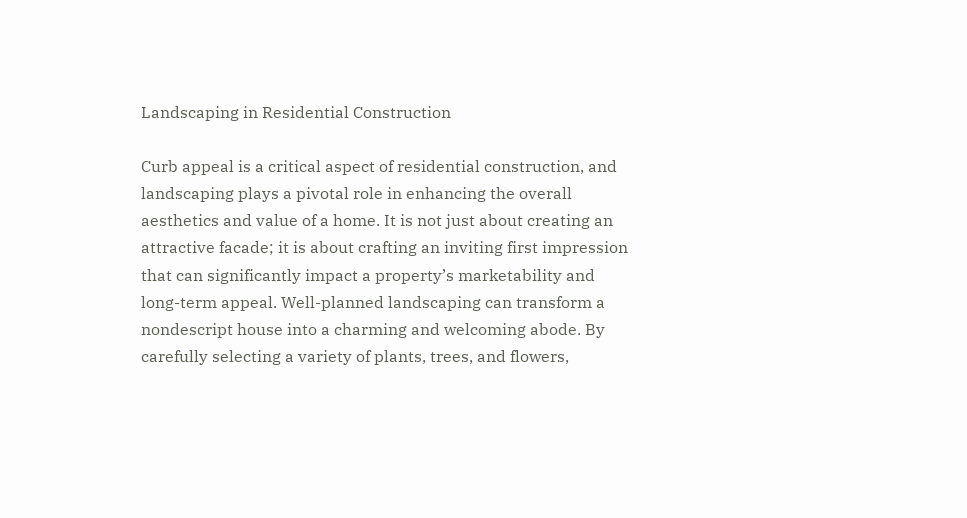Landscaping in Residential Construction

Curb appeal is a critical aspect of residential construction, and landscaping plays a pivotal role in enhancing the overall aesthetics and value of a home. It is not just about creating an attractive facade; it is about crafting an inviting first impression that can significantly impact a property’s marketability and long-term appeal. Well-planned landscaping can transform a nondescript house into a charming and welcoming abode. By carefully selecting a variety of plants, trees, and flowers,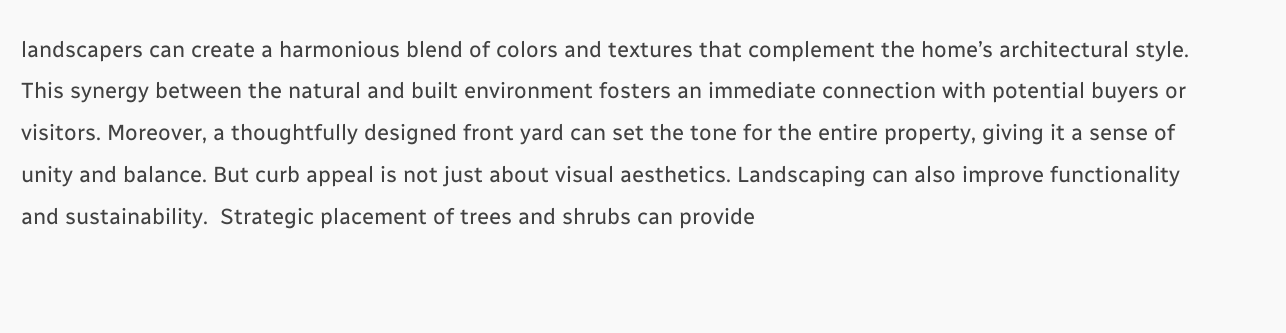landscapers can create a harmonious blend of colors and textures that complement the home’s architectural style. This synergy between the natural and built environment fosters an immediate connection with potential buyers or visitors. Moreover, a thoughtfully designed front yard can set the tone for the entire property, giving it a sense of unity and balance. But curb appeal is not just about visual aesthetics. Landscaping can also improve functionality and sustainability.  Strategic placement of trees and shrubs can provide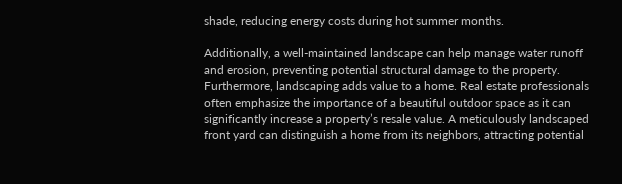shade, reducing energy costs during hot summer months.

Additionally, a well-maintained landscape can help manage water runoff and erosion, preventing potential structural damage to the property. Furthermore, landscaping adds value to a home. Real estate professionals often emphasize the importance of a beautiful outdoor space as it can significantly increase a property’s resale value. A meticulously landscaped front yard can distinguish a home from its neighbors, attracting potential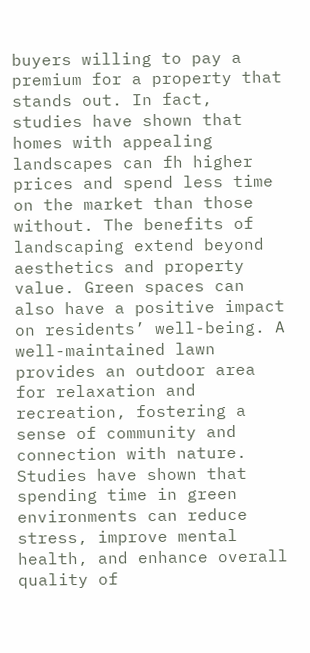buyers willing to pay a premium for a property that stands out. In fact, studies have shown that homes with appealing landscapes can fh higher prices and spend less time on the market than those without. The benefits of landscaping extend beyond aesthetics and property value. Green spaces can also have a positive impact on residents’ well-being. A well-maintained lawn provides an outdoor area for relaxation and recreation, fostering a sense of community and connection with nature. Studies have shown that spending time in green environments can reduce stress, improve mental health, and enhance overall quality of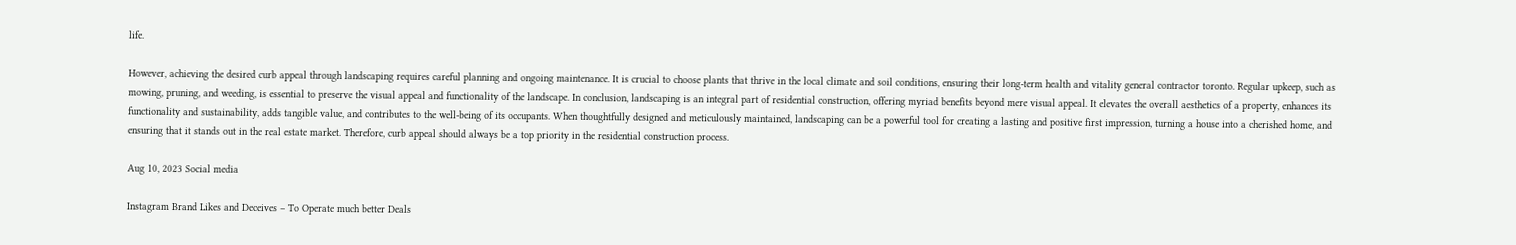life.

However, achieving the desired curb appeal through landscaping requires careful planning and ongoing maintenance. It is crucial to choose plants that thrive in the local climate and soil conditions, ensuring their long-term health and vitality general contractor toronto. Regular upkeep, such as mowing, pruning, and weeding, is essential to preserve the visual appeal and functionality of the landscape. In conclusion, landscaping is an integral part of residential construction, offering myriad benefits beyond mere visual appeal. It elevates the overall aesthetics of a property, enhances its functionality and sustainability, adds tangible value, and contributes to the well-being of its occupants. When thoughtfully designed and meticulously maintained, landscaping can be a powerful tool for creating a lasting and positive first impression, turning a house into a cherished home, and ensuring that it stands out in the real estate market. Therefore, curb appeal should always be a top priority in the residential construction process.

Aug 10, 2023 Social media

Instagram Brand Likes and Deceives – To Operate much better Deals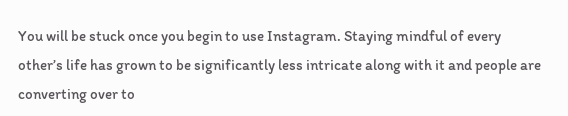You will be stuck once you begin to use Instagram. Staying mindful of every other’s life has grown to be significantly less intricate along with it and people are converting over to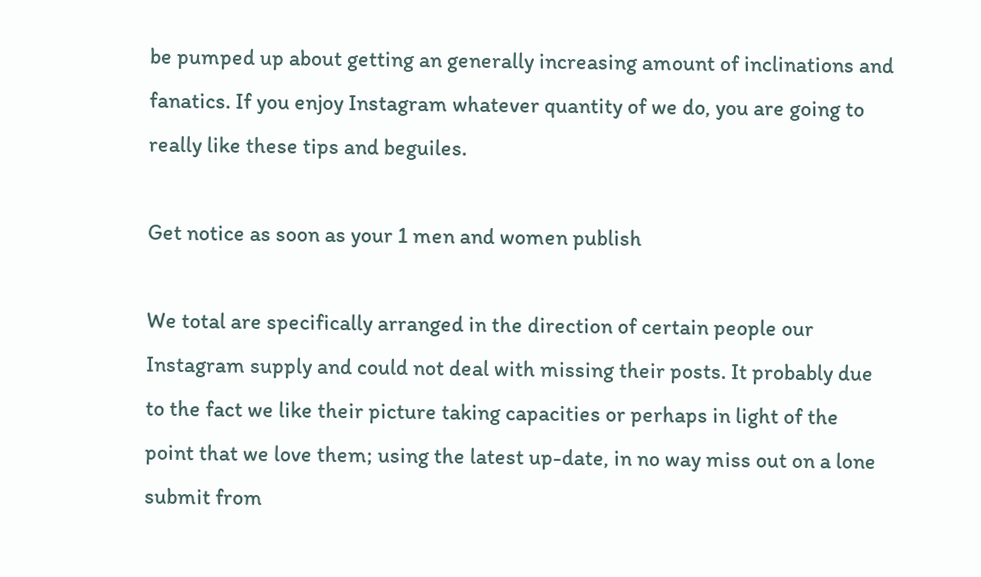be pumped up about getting an generally increasing amount of inclinations and fanatics. If you enjoy Instagram whatever quantity of we do, you are going to really like these tips and beguiles.

Get notice as soon as your 1 men and women publish

We total are specifically arranged in the direction of certain people our Instagram supply and could not deal with missing their posts. It probably due to the fact we like their picture taking capacities or perhaps in light of the point that we love them; using the latest up-date, in no way miss out on a lone submit from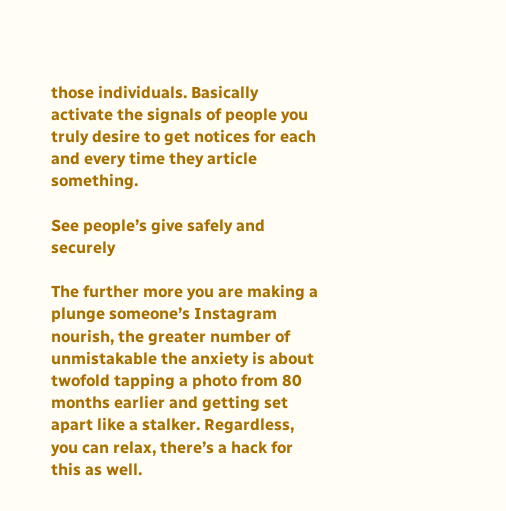those individuals. Basically activate the signals of people you truly desire to get notices for each and every time they article something.

See people’s give safely and securely

The further more you are making a plunge someone’s Instagram nourish, the greater number of unmistakable the anxiety is about twofold tapping a photo from 80 months earlier and getting set apart like a stalker. Regardless, you can relax, there’s a hack for this as well.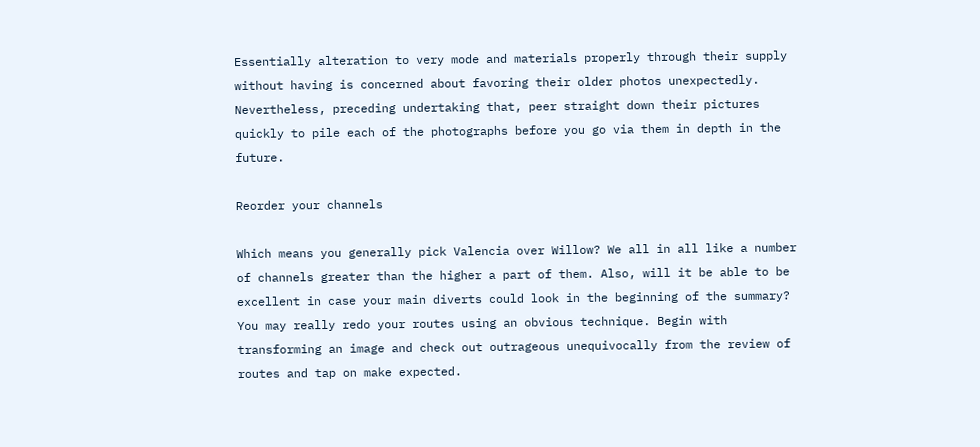Essentially alteration to very mode and materials properly through their supply without having is concerned about favoring their older photos unexpectedly. Nevertheless, preceding undertaking that, peer straight down their pictures quickly to pile each of the photographs before you go via them in depth in the future.

Reorder your channels

Which means you generally pick Valencia over Willow? We all in all like a number of channels greater than the higher a part of them. Also, will it be able to be excellent in case your main diverts could look in the beginning of the summary? You may really redo your routes using an obvious technique. Begin with transforming an image and check out outrageous unequivocally from the review of routes and tap on make expected.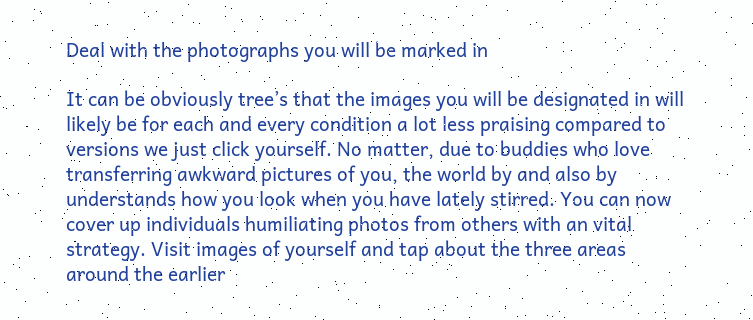Deal with the photographs you will be marked in

It can be obviously tree’s that the images you will be designated in will likely be for each and every condition a lot less praising compared to versions we just click yourself. No matter, due to buddies who love transferring awkward pictures of you, the world by and also by understands how you look when you have lately stirred. You can now cover up individuals humiliating photos from others with an vital strategy. Visit images of yourself and tap about the three areas around the earlier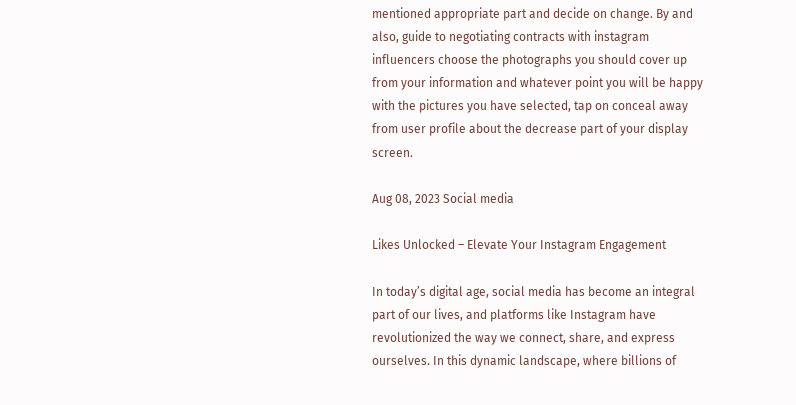mentioned appropriate part and decide on change. By and also, guide to negotiating contracts with instagram influencers choose the photographs you should cover up from your information and whatever point you will be happy with the pictures you have selected, tap on conceal away from user profile about the decrease part of your display screen.

Aug 08, 2023 Social media

Likes Unlocked – Elevate Your Instagram Engagement

In today’s digital age, social media has become an integral part of our lives, and platforms like Instagram have revolutionized the way we connect, share, and express ourselves. In this dynamic landscape, where billions of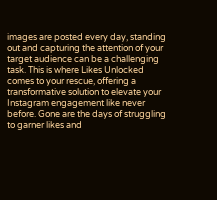images are posted every day, standing out and capturing the attention of your target audience can be a challenging task. This is where Likes Unlocked comes to your rescue, offering a transformative solution to elevate your Instagram engagement like never before. Gone are the days of struggling to garner likes and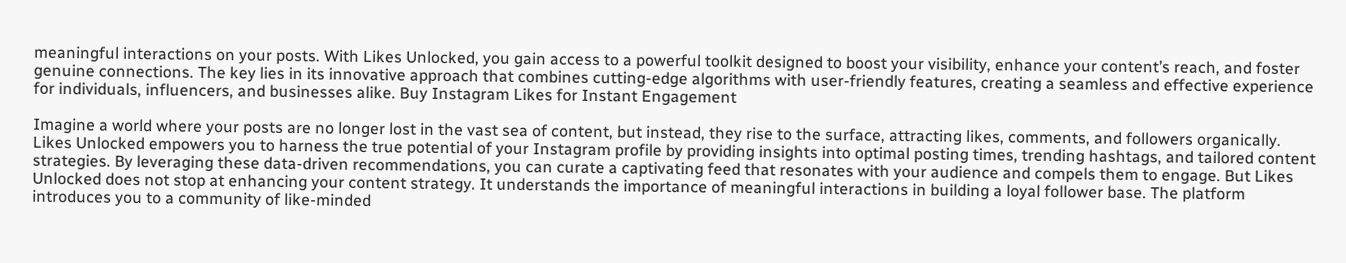meaningful interactions on your posts. With Likes Unlocked, you gain access to a powerful toolkit designed to boost your visibility, enhance your content’s reach, and foster genuine connections. The key lies in its innovative approach that combines cutting-edge algorithms with user-friendly features, creating a seamless and effective experience for individuals, influencers, and businesses alike. Buy Instagram Likes for Instant Engagement

Imagine a world where your posts are no longer lost in the vast sea of content, but instead, they rise to the surface, attracting likes, comments, and followers organically. Likes Unlocked empowers you to harness the true potential of your Instagram profile by providing insights into optimal posting times, trending hashtags, and tailored content strategies. By leveraging these data-driven recommendations, you can curate a captivating feed that resonates with your audience and compels them to engage. But Likes Unlocked does not stop at enhancing your content strategy. It understands the importance of meaningful interactions in building a loyal follower base. The platform introduces you to a community of like-minded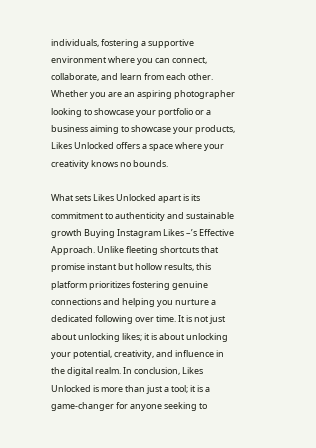individuals, fostering a supportive environment where you can connect, collaborate, and learn from each other. Whether you are an aspiring photographer looking to showcase your portfolio or a business aiming to showcase your products, Likes Unlocked offers a space where your creativity knows no bounds.

What sets Likes Unlocked apart is its commitment to authenticity and sustainable growth Buying Instagram Likes –’s Effective Approach. Unlike fleeting shortcuts that promise instant but hollow results, this platform prioritizes fostering genuine connections and helping you nurture a dedicated following over time. It is not just about unlocking likes; it is about unlocking your potential, creativity, and influence in the digital realm. In conclusion, Likes Unlocked is more than just a tool; it is a game-changer for anyone seeking to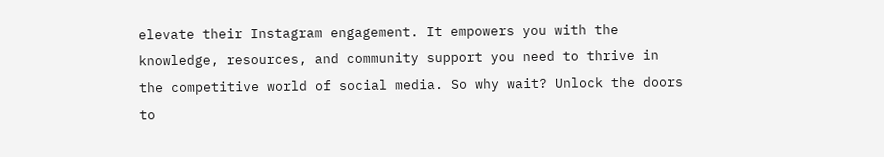elevate their Instagram engagement. It empowers you with the knowledge, resources, and community support you need to thrive in the competitive world of social media. So why wait? Unlock the doors to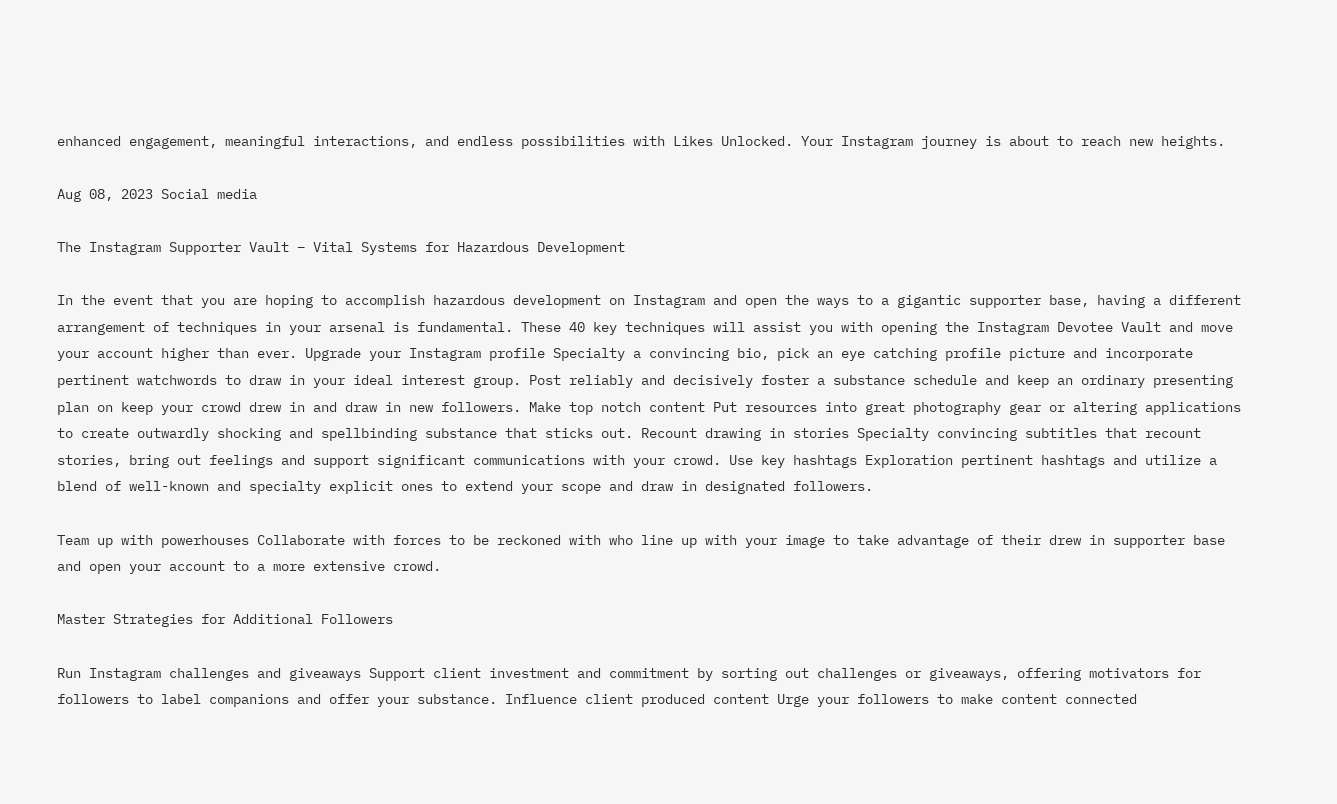enhanced engagement, meaningful interactions, and endless possibilities with Likes Unlocked. Your Instagram journey is about to reach new heights.

Aug 08, 2023 Social media

The Instagram Supporter Vault – Vital Systems for Hazardous Development

In the event that you are hoping to accomplish hazardous development on Instagram and open the ways to a gigantic supporter base, having a different arrangement of techniques in your arsenal is fundamental. These 40 key techniques will assist you with opening the Instagram Devotee Vault and move your account higher than ever. Upgrade your Instagram profile Specialty a convincing bio, pick an eye catching profile picture and incorporate pertinent watchwords to draw in your ideal interest group. Post reliably and decisively foster a substance schedule and keep an ordinary presenting plan on keep your crowd drew in and draw in new followers. Make top notch content Put resources into great photography gear or altering applications to create outwardly shocking and spellbinding substance that sticks out. Recount drawing in stories Specialty convincing subtitles that recount stories, bring out feelings and support significant communications with your crowd. Use key hashtags Exploration pertinent hashtags and utilize a blend of well-known and specialty explicit ones to extend your scope and draw in designated followers.

Team up with powerhouses Collaborate with forces to be reckoned with who line up with your image to take advantage of their drew in supporter base and open your account to a more extensive crowd.

Master Strategies for Additional Followers

Run Instagram challenges and giveaways Support client investment and commitment by sorting out challenges or giveaways, offering motivators for followers to label companions and offer your substance. Influence client produced content Urge your followers to make content connected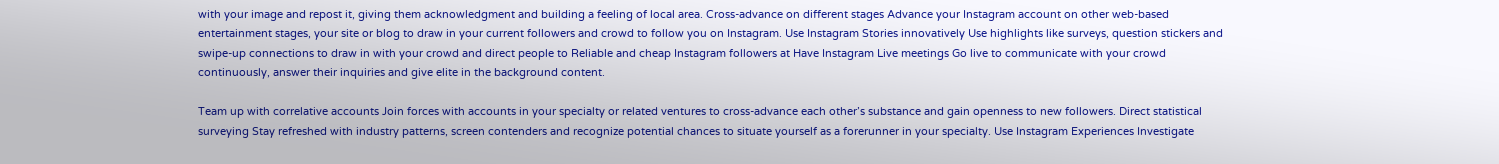with your image and repost it, giving them acknowledgment and building a feeling of local area. Cross-advance on different stages Advance your Instagram account on other web-based entertainment stages, your site or blog to draw in your current followers and crowd to follow you on Instagram. Use Instagram Stories innovatively Use highlights like surveys, question stickers and swipe-up connections to draw in with your crowd and direct people to Reliable and cheap Instagram followers at Have Instagram Live meetings Go live to communicate with your crowd continuously, answer their inquiries and give elite in the background content.

Team up with correlative accounts Join forces with accounts in your specialty or related ventures to cross-advance each other’s substance and gain openness to new followers. Direct statistical surveying Stay refreshed with industry patterns, screen contenders and recognize potential chances to situate yourself as a forerunner in your specialty. Use Instagram Experiences Investigate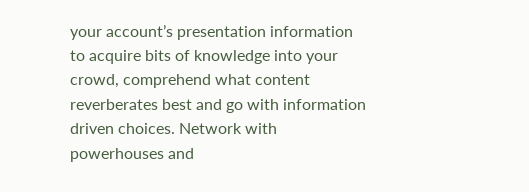your account’s presentation information to acquire bits of knowledge into your crowd, comprehend what content reverberates best and go with information driven choices. Network with powerhouses and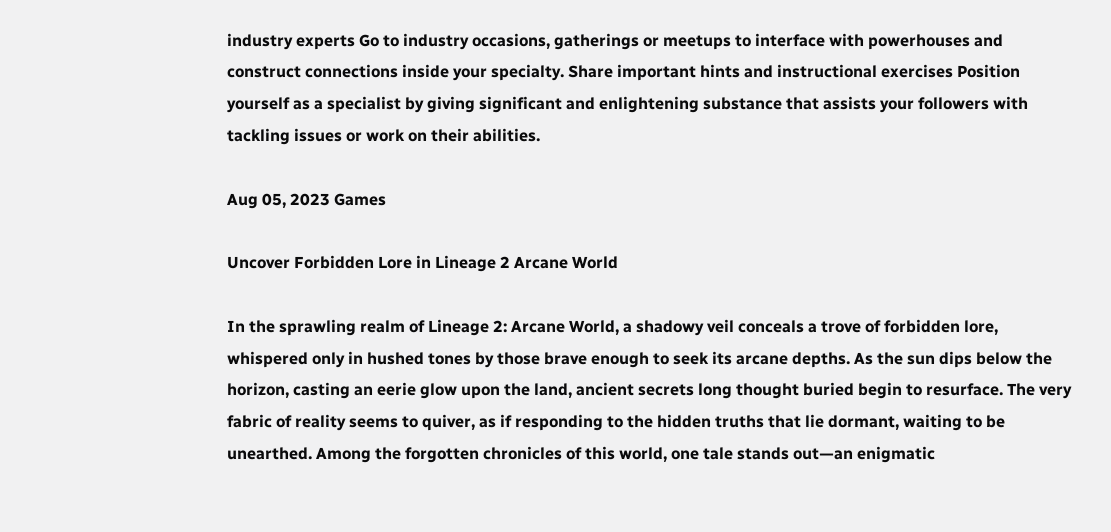industry experts Go to industry occasions, gatherings or meetups to interface with powerhouses and construct connections inside your specialty. Share important hints and instructional exercises Position yourself as a specialist by giving significant and enlightening substance that assists your followers with tackling issues or work on their abilities.

Aug 05, 2023 Games

Uncover Forbidden Lore in Lineage 2 Arcane World

In the sprawling realm of Lineage 2: Arcane World, a shadowy veil conceals a trove of forbidden lore, whispered only in hushed tones by those brave enough to seek its arcane depths. As the sun dips below the horizon, casting an eerie glow upon the land, ancient secrets long thought buried begin to resurface. The very fabric of reality seems to quiver, as if responding to the hidden truths that lie dormant, waiting to be unearthed. Among the forgotten chronicles of this world, one tale stands out—an enigmatic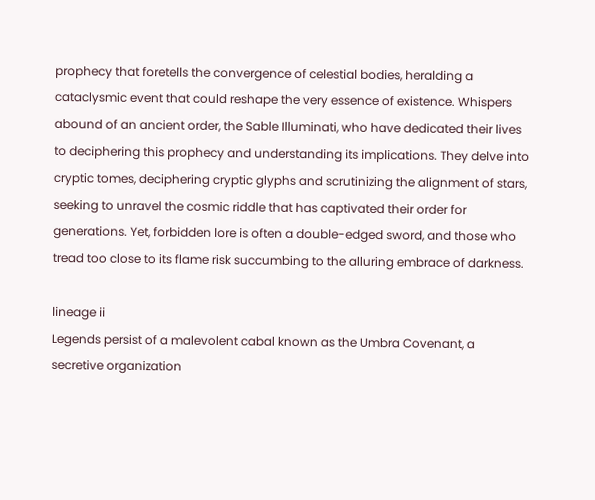prophecy that foretells the convergence of celestial bodies, heralding a cataclysmic event that could reshape the very essence of existence. Whispers abound of an ancient order, the Sable Illuminati, who have dedicated their lives to deciphering this prophecy and understanding its implications. They delve into cryptic tomes, deciphering cryptic glyphs and scrutinizing the alignment of stars, seeking to unravel the cosmic riddle that has captivated their order for generations. Yet, forbidden lore is often a double-edged sword, and those who tread too close to its flame risk succumbing to the alluring embrace of darkness.

lineage ii
Legends persist of a malevolent cabal known as the Umbra Covenant, a secretive organization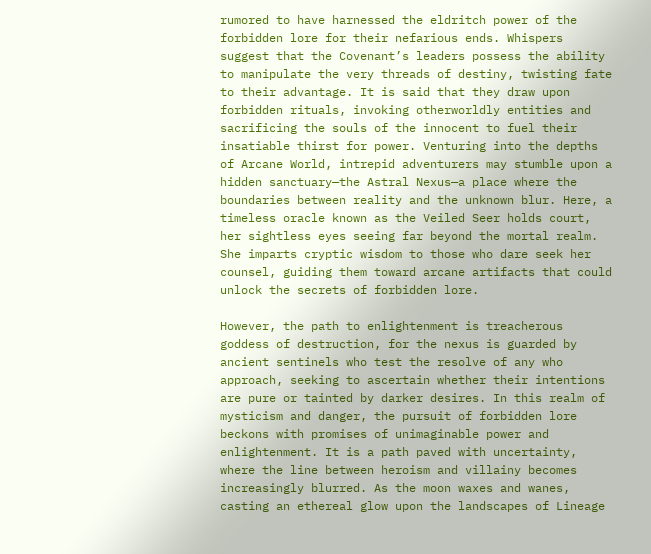rumored to have harnessed the eldritch power of the forbidden lore for their nefarious ends. Whispers suggest that the Covenant’s leaders possess the ability to manipulate the very threads of destiny, twisting fate to their advantage. It is said that they draw upon forbidden rituals, invoking otherworldly entities and sacrificing the souls of the innocent to fuel their insatiable thirst for power. Venturing into the depths of Arcane World, intrepid adventurers may stumble upon a hidden sanctuary—the Astral Nexus—a place where the boundaries between reality and the unknown blur. Here, a timeless oracle known as the Veiled Seer holds court, her sightless eyes seeing far beyond the mortal realm. She imparts cryptic wisdom to those who dare seek her counsel, guiding them toward arcane artifacts that could unlock the secrets of forbidden lore.

However, the path to enlightenment is treacherous goddess of destruction, for the nexus is guarded by ancient sentinels who test the resolve of any who approach, seeking to ascertain whether their intentions are pure or tainted by darker desires. In this realm of mysticism and danger, the pursuit of forbidden lore beckons with promises of unimaginable power and enlightenment. It is a path paved with uncertainty, where the line between heroism and villainy becomes increasingly blurred. As the moon waxes and wanes, casting an ethereal glow upon the landscapes of Lineage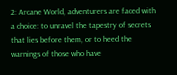2: Arcane World, adventurers are faced with a choice: to unravel the tapestry of secrets that lies before them, or to heed the warnings of those who have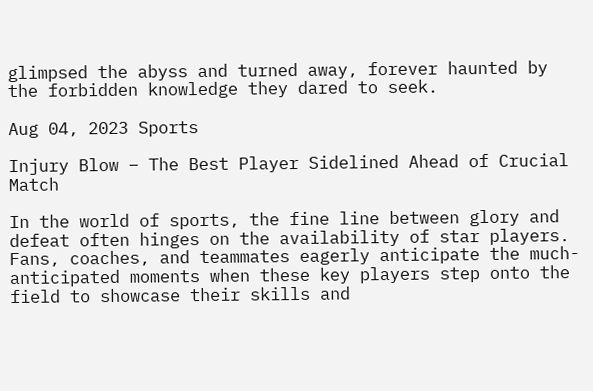glimpsed the abyss and turned away, forever haunted by the forbidden knowledge they dared to seek.

Aug 04, 2023 Sports

Injury Blow – The Best Player Sidelined Ahead of Crucial Match

In the world of sports, the fine line between glory and defeat often hinges on the availability of star players. Fans, coaches, and teammates eagerly anticipate the much-anticipated moments when these key players step onto the field to showcase their skills and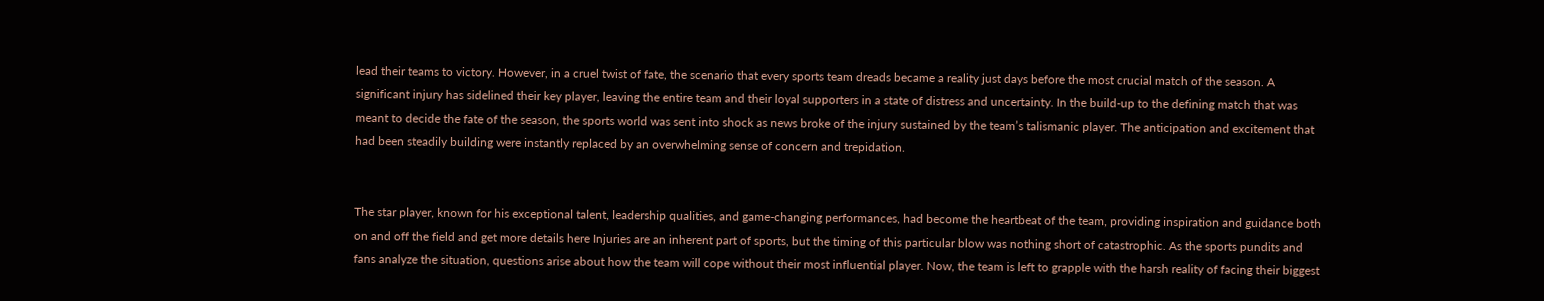lead their teams to victory. However, in a cruel twist of fate, the scenario that every sports team dreads became a reality just days before the most crucial match of the season. A significant injury has sidelined their key player, leaving the entire team and their loyal supporters in a state of distress and uncertainty. In the build-up to the defining match that was meant to decide the fate of the season, the sports world was sent into shock as news broke of the injury sustained by the team’s talismanic player. The anticipation and excitement that had been steadily building were instantly replaced by an overwhelming sense of concern and trepidation.


The star player, known for his exceptional talent, leadership qualities, and game-changing performances, had become the heartbeat of the team, providing inspiration and guidance both on and off the field and get more details here Injuries are an inherent part of sports, but the timing of this particular blow was nothing short of catastrophic. As the sports pundits and fans analyze the situation, questions arise about how the team will cope without their most influential player. Now, the team is left to grapple with the harsh reality of facing their biggest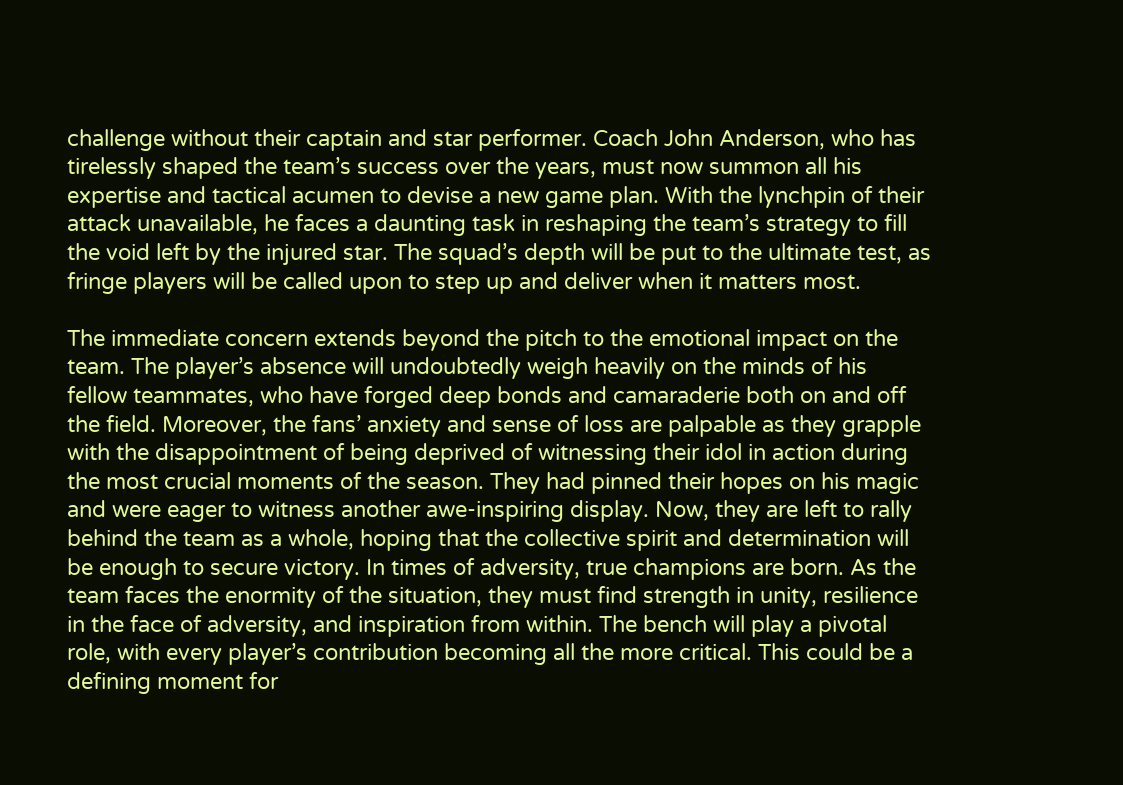challenge without their captain and star performer. Coach John Anderson, who has tirelessly shaped the team’s success over the years, must now summon all his expertise and tactical acumen to devise a new game plan. With the lynchpin of their attack unavailable, he faces a daunting task in reshaping the team’s strategy to fill the void left by the injured star. The squad’s depth will be put to the ultimate test, as fringe players will be called upon to step up and deliver when it matters most.

The immediate concern extends beyond the pitch to the emotional impact on the team. The player’s absence will undoubtedly weigh heavily on the minds of his fellow teammates, who have forged deep bonds and camaraderie both on and off the field. Moreover, the fans’ anxiety and sense of loss are palpable as they grapple with the disappointment of being deprived of witnessing their idol in action during the most crucial moments of the season. They had pinned their hopes on his magic and were eager to witness another awe-inspiring display. Now, they are left to rally behind the team as a whole, hoping that the collective spirit and determination will be enough to secure victory. In times of adversity, true champions are born. As the team faces the enormity of the situation, they must find strength in unity, resilience in the face of adversity, and inspiration from within. The bench will play a pivotal role, with every player’s contribution becoming all the more critical. This could be a defining moment for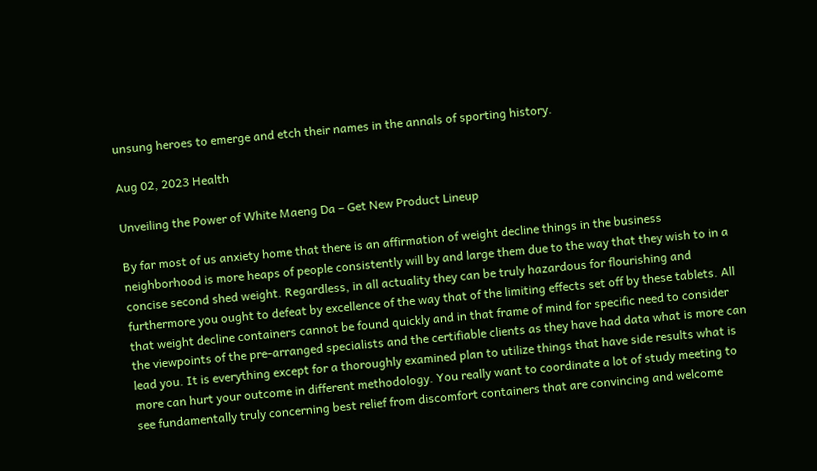unsung heroes to emerge and etch their names in the annals of sporting history.

Aug 02, 2023 Health

Unveiling the Power of White Maeng Da – Get New Product Lineup

By far most of us anxiety home that there is an affirmation of weight decline things in the business neighborhood is more heaps of people consistently will by and large them due to the way that they wish to in a concise second shed weight. Regardless, in all actuality they can be truly hazardous for flourishing and furthermore you ought to defeat by excellence of the way that of the limiting effects set off by these tablets. All that weight decline containers cannot be found quickly and in that frame of mind for specific need to consider the viewpoints of the pre-arranged specialists and the certifiable clients as they have had data what is more can lead you. It is everything except for a thoroughly examined plan to utilize things that have side results what is more can hurt your outcome in different methodology. You really want to coordinate a lot of study meeting to see fundamentally truly concerning best relief from discomfort containers that are convincing and welcome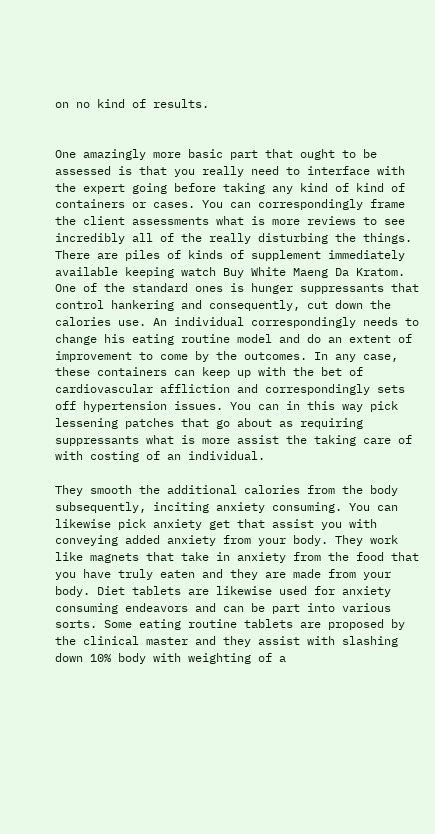on no kind of results.


One amazingly more basic part that ought to be assessed is that you really need to interface with the expert going before taking any kind of kind of containers or cases. You can correspondingly frame the client assessments what is more reviews to see incredibly all of the really disturbing the things. There are piles of kinds of supplement immediately available keeping watch Buy White Maeng Da Kratom. One of the standard ones is hunger suppressants that control hankering and consequently, cut down the calories use. An individual correspondingly needs to change his eating routine model and do an extent of improvement to come by the outcomes. In any case, these containers can keep up with the bet of cardiovascular affliction and correspondingly sets off hypertension issues. You can in this way pick lessening patches that go about as requiring suppressants what is more assist the taking care of with costing of an individual.

They smooth the additional calories from the body subsequently, inciting anxiety consuming. You can likewise pick anxiety get that assist you with conveying added anxiety from your body. They work like magnets that take in anxiety from the food that you have truly eaten and they are made from your body. Diet tablets are likewise used for anxiety consuming endeavors and can be part into various sorts. Some eating routine tablets are proposed by the clinical master and they assist with slashing down 10% body with weighting of a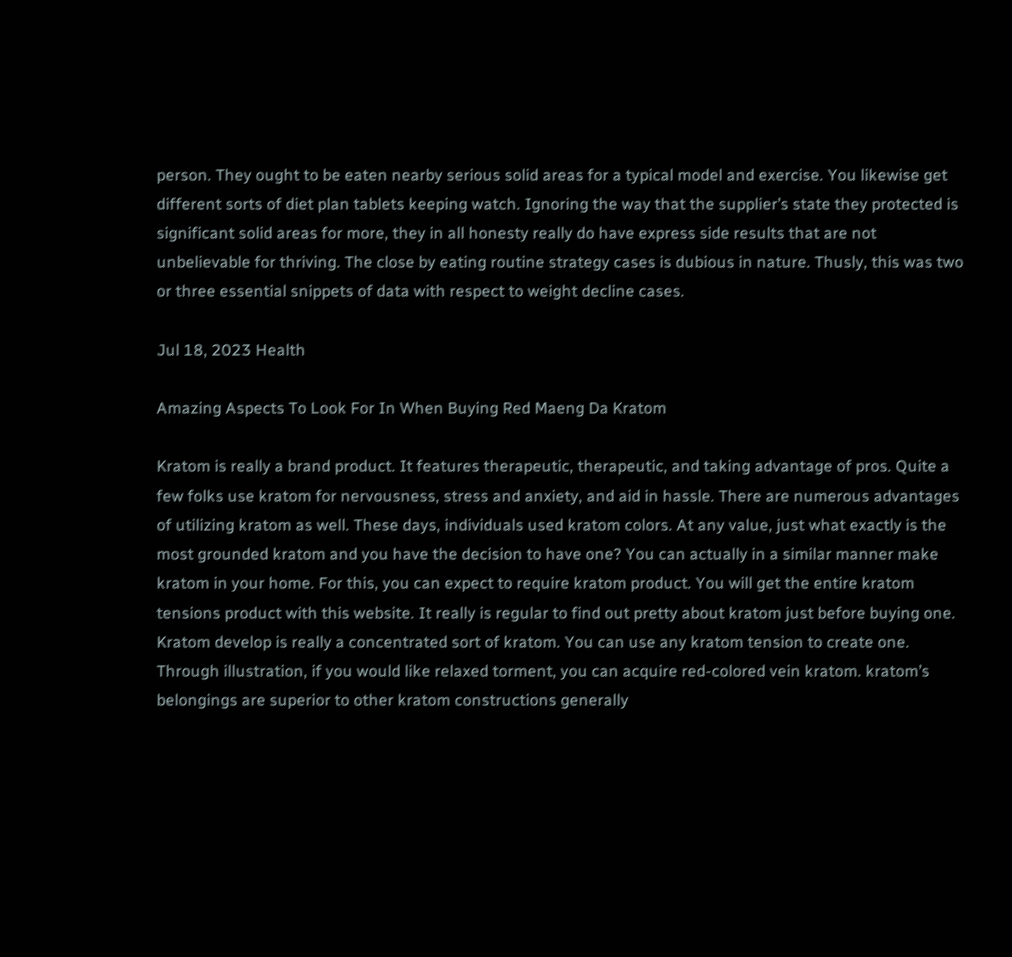person. They ought to be eaten nearby serious solid areas for a typical model and exercise. You likewise get different sorts of diet plan tablets keeping watch. Ignoring the way that the supplier’s state they protected is significant solid areas for more, they in all honesty really do have express side results that are not unbelievable for thriving. The close by eating routine strategy cases is dubious in nature. Thusly, this was two or three essential snippets of data with respect to weight decline cases.

Jul 18, 2023 Health

Amazing Aspects To Look For In When Buying Red Maeng Da Kratom

Kratom is really a brand product. It features therapeutic, therapeutic, and taking advantage of pros. Quite a few folks use kratom for nervousness, stress and anxiety, and aid in hassle. There are numerous advantages of utilizing kratom as well. These days, individuals used kratom colors. At any value, just what exactly is the most grounded kratom and you have the decision to have one? You can actually in a similar manner make kratom in your home. For this, you can expect to require kratom product. You will get the entire kratom tensions product with this website. It really is regular to find out pretty about kratom just before buying one. Kratom develop is really a concentrated sort of kratom. You can use any kratom tension to create one. Through illustration, if you would like relaxed torment, you can acquire red-colored vein kratom. kratom’s belongings are superior to other kratom constructions generally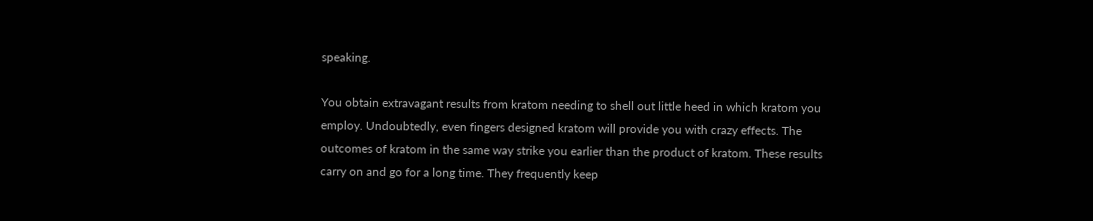speaking.

You obtain extravagant results from kratom needing to shell out little heed in which kratom you employ. Undoubtedly, even fingers designed kratom will provide you with crazy effects. The outcomes of kratom in the same way strike you earlier than the product of kratom. These results carry on and go for a long time. They frequently keep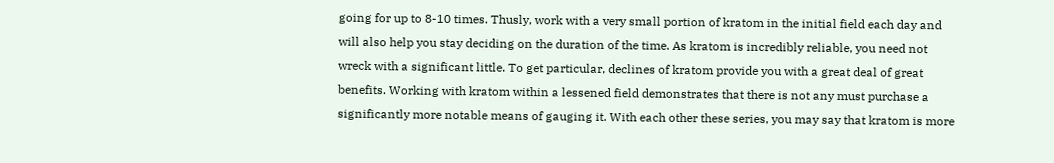going for up to 8-10 times. Thusly, work with a very small portion of kratom in the initial field each day and will also help you stay deciding on the duration of the time. As kratom is incredibly reliable, you need not wreck with a significant little. To get particular, declines of kratom provide you with a great deal of great benefits. Working with kratom within a lessened field demonstrates that there is not any must purchase a significantly more notable means of gauging it. With each other these series, you may say that kratom is more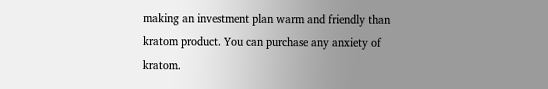making an investment plan warm and friendly than kratom product. You can purchase any anxiety of kratom.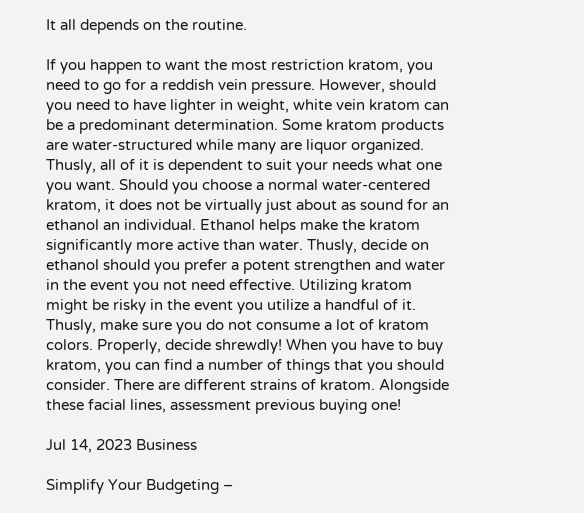It all depends on the routine.

If you happen to want the most restriction kratom, you need to go for a reddish vein pressure. However, should you need to have lighter in weight, white vein kratom can be a predominant determination. Some kratom products are water-structured while many are liquor organized. Thusly, all of it is dependent to suit your needs what one you want. Should you choose a normal water-centered kratom, it does not be virtually just about as sound for an ethanol an individual. Ethanol helps make the kratom significantly more active than water. Thusly, decide on ethanol should you prefer a potent strengthen and water in the event you not need effective. Utilizing kratom might be risky in the event you utilize a handful of it. Thusly, make sure you do not consume a lot of kratom colors. Properly, decide shrewdly! When you have to buy kratom, you can find a number of things that you should consider. There are different strains of kratom. Alongside these facial lines, assessment previous buying one!

Jul 14, 2023 Business

Simplify Your Budgeting –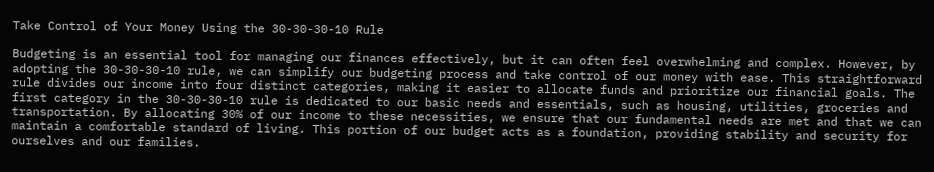Take Control of Your Money Using the 30-30-30-10 Rule

Budgeting is an essential tool for managing our finances effectively, but it can often feel overwhelming and complex. However, by adopting the 30-30-30-10 rule, we can simplify our budgeting process and take control of our money with ease. This straightforward rule divides our income into four distinct categories, making it easier to allocate funds and prioritize our financial goals. The first category in the 30-30-30-10 rule is dedicated to our basic needs and essentials, such as housing, utilities, groceries and transportation. By allocating 30% of our income to these necessities, we ensure that our fundamental needs are met and that we can maintain a comfortable standard of living. This portion of our budget acts as a foundation, providing stability and security for ourselves and our families.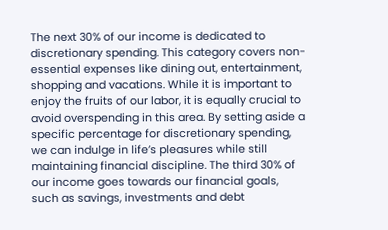The next 30% of our income is dedicated to discretionary spending. This category covers non-essential expenses like dining out, entertainment, shopping and vacations. While it is important to enjoy the fruits of our labor, it is equally crucial to avoid overspending in this area. By setting aside a specific percentage for discretionary spending, we can indulge in life’s pleasures while still maintaining financial discipline. The third 30% of our income goes towards our financial goals, such as savings, investments and debt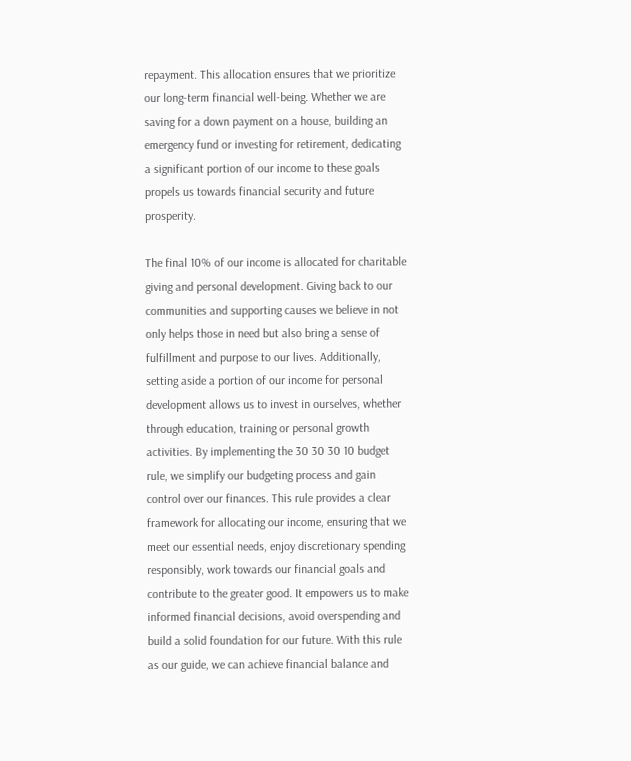repayment. This allocation ensures that we prioritize our long-term financial well-being. Whether we are saving for a down payment on a house, building an emergency fund or investing for retirement, dedicating a significant portion of our income to these goals propels us towards financial security and future prosperity.

The final 10% of our income is allocated for charitable giving and personal development. Giving back to our communities and supporting causes we believe in not only helps those in need but also bring a sense of fulfillment and purpose to our lives. Additionally, setting aside a portion of our income for personal development allows us to invest in ourselves, whether through education, training or personal growth activities. By implementing the 30 30 30 10 budget rule, we simplify our budgeting process and gain control over our finances. This rule provides a clear framework for allocating our income, ensuring that we meet our essential needs, enjoy discretionary spending responsibly, work towards our financial goals and contribute to the greater good. It empowers us to make informed financial decisions, avoid overspending and build a solid foundation for our future. With this rule as our guide, we can achieve financial balance and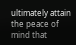ultimately attain the peace of mind that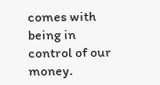comes with being in control of our money.